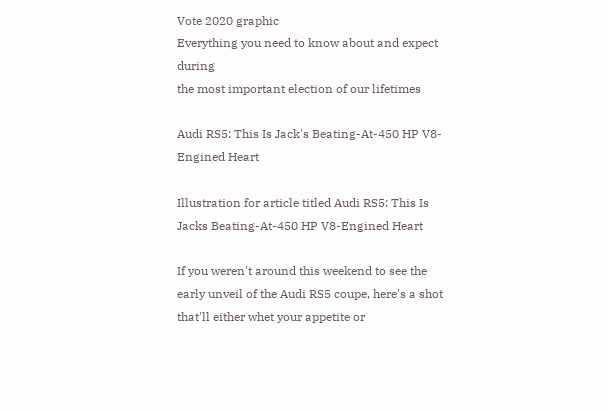Vote 2020 graphic
Everything you need to know about and expect during
the most important election of our lifetimes

Audi RS5: This Is Jack's Beating-At-450 HP V8-Engined Heart

Illustration for article titled Audi RS5: This Is Jacks Beating-At-450 HP V8-Engined Heart

If you weren't around this weekend to see the early unveil of the Audi RS5 coupe, here's a shot that'll either whet your appetite or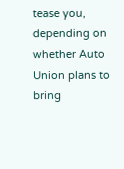tease you, depending on whether Auto Union plans to bring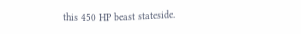this 450 HP beast stateside.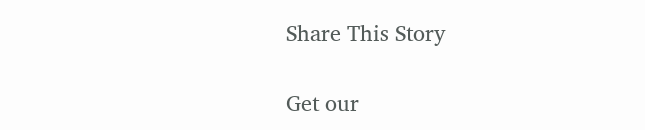Share This Story

Get our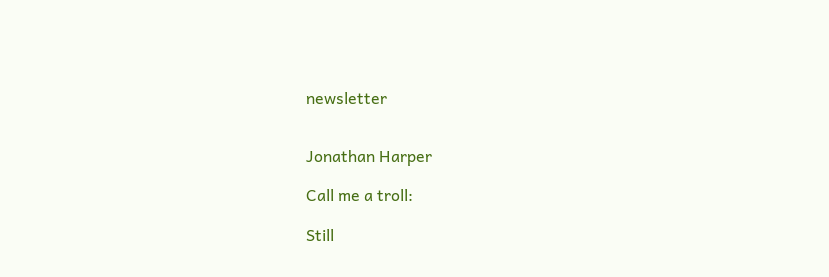newsletter


Jonathan Harper

Call me a troll:

Still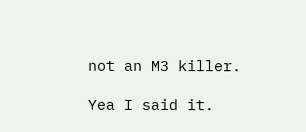not an M3 killer.

Yea I said it.